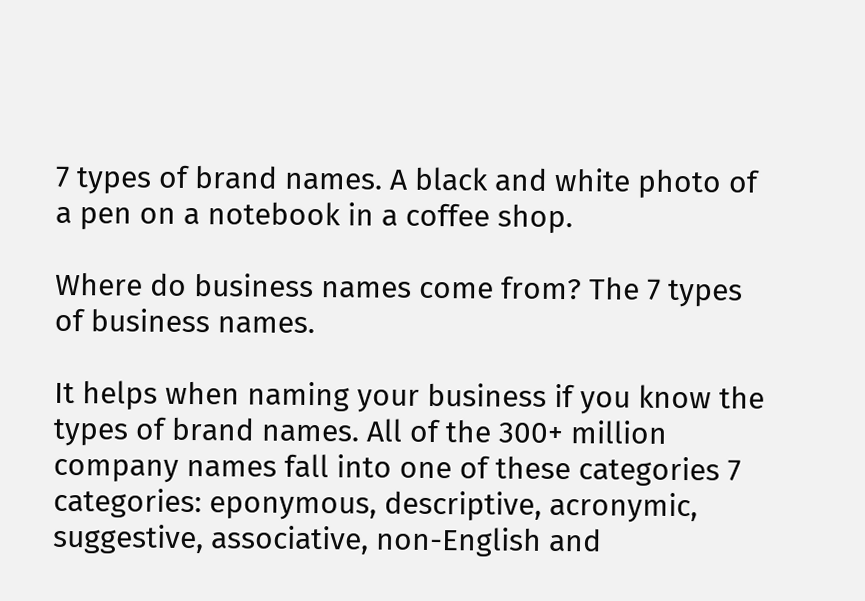7 types of brand names. A black and white photo of a pen on a notebook in a coffee shop.

Where do business names come from? The 7 types of business names.

It helps when naming your business if you know the types of brand names. All of the 300+ million company names fall into one of these categories 7 categories: eponymous, descriptive, acronymic, suggestive, associative, non-English and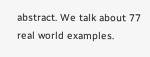abstract. We talk about 77 real world examples.